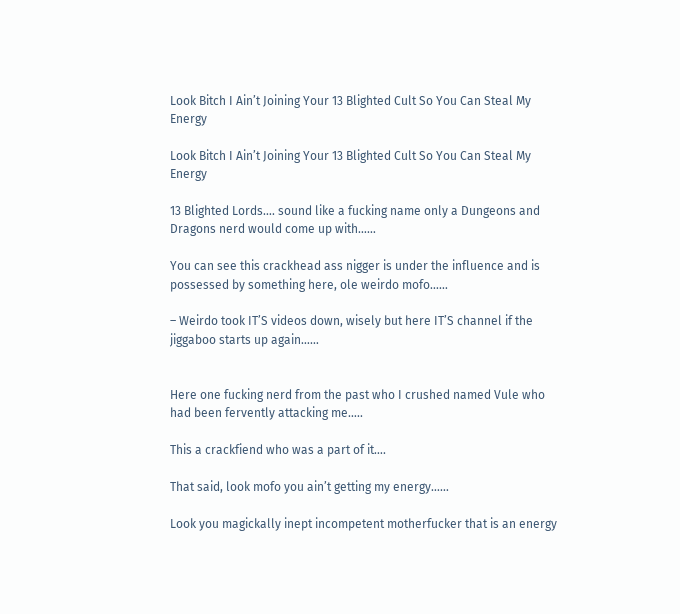Look Bitch I Ain’t Joining Your 13 Blighted Cult So You Can Steal My Energy

Look Bitch I Ain’t Joining Your 13 Blighted Cult So You Can Steal My Energy

13 Blighted Lords…. sound like a fucking name only a Dungeons and Dragons nerd would come up with……

You can see this crackhead ass nigger is under the influence and is possessed by something here, ole weirdo mofo……

– Weirdo took IT’S videos down, wisely but here IT’S channel if the jiggaboo starts up again……


Here one fucking nerd from the past who I crushed named Vule who had been fervently attacking me…..

This a crackfiend who was a part of it….

That said, look mofo you ain’t getting my energy……

Look you magickally inept incompetent motherfucker that is an energy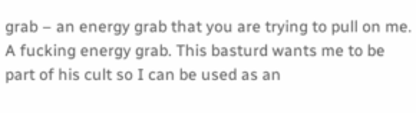grab – an energy grab that you are trying to pull on me. A fucking energy grab. This basturd wants me to be part of his cult so I can be used as an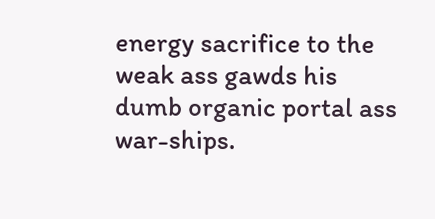energy sacrifice to the weak ass gawds his dumb organic portal ass war-ships.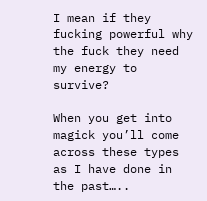I mean if they fucking powerful why the fuck they need my energy to survive?

When you get into magick you’ll come across these types as I have done in the past…..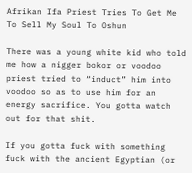Afrikan Ifa Priest Tries To Get Me To Sell My Soul To Oshun

There was a young white kid who told me how a nigger bokor or voodoo priest tried to “induct” him into voodoo so as to use him for an energy sacrifice. You gotta watch out for that shit.

If you gotta fuck with something fuck with the ancient Egyptian (or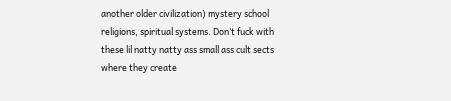another older civilization) mystery school religions, spiritual systems. Don’t fuck with these lil natty natty ass small ass cult sects where they create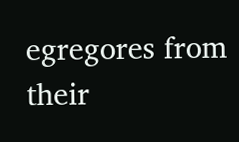egregores from their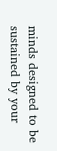minds designed to be sustained by your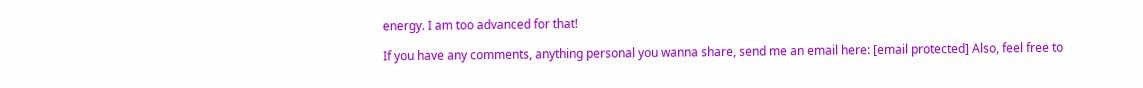energy. I am too advanced for that!

If you have any comments, anything personal you wanna share, send me an email here: [email protected] Also, feel free to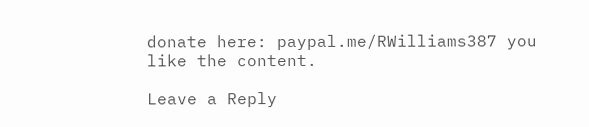donate here: paypal.me/RWilliams387 you like the content.

Leave a Reply